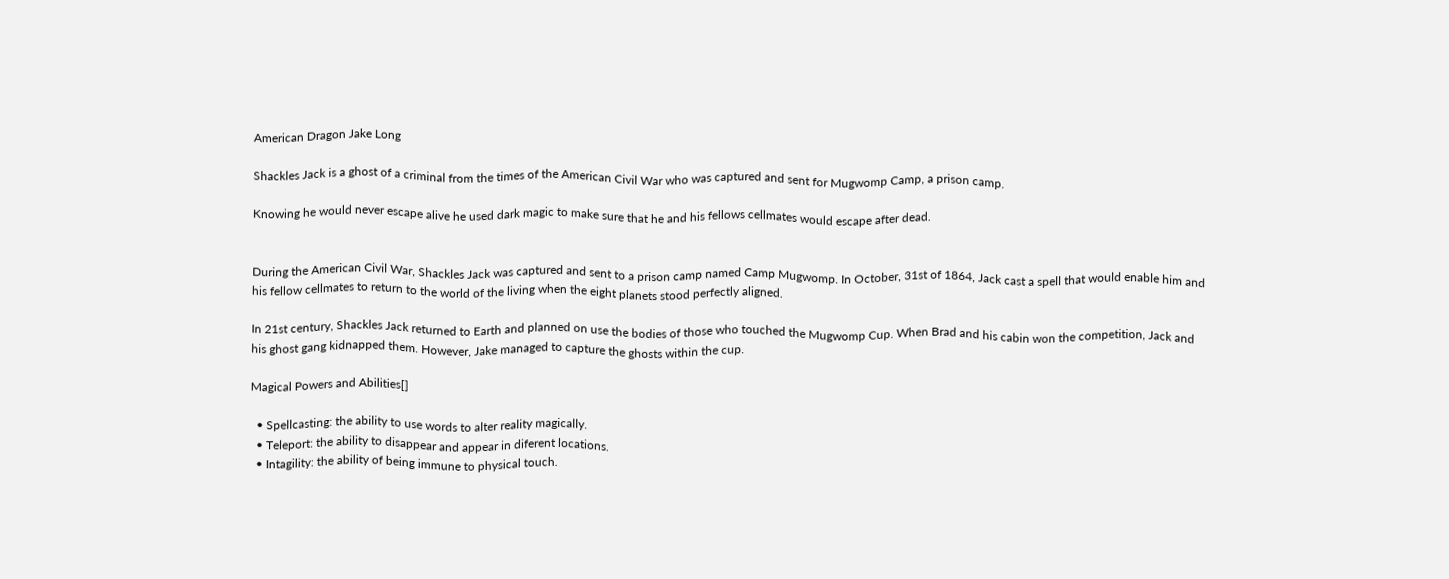American Dragon Jake Long

Shackles Jack is a ghost of a criminal from the times of the American Civil War who was captured and sent for Mugwomp Camp, a prison camp.

Knowing he would never escape alive he used dark magic to make sure that he and his fellows cellmates would escape after dead.


During the American Civil War, Shackles Jack was captured and sent to a prison camp named Camp Mugwomp. In October, 31st of 1864, Jack cast a spell that would enable him and his fellow cellmates to return to the world of the living when the eight planets stood perfectly aligned.

In 21st century, Shackles Jack returned to Earth and planned on use the bodies of those who touched the Mugwomp Cup. When Brad and his cabin won the competition, Jack and his ghost gang kidnapped them. However, Jake managed to capture the ghosts within the cup.

Magical Powers and Abilities[]

  • Spellcasting: the ability to use words to alter reality magically.
  • Teleport: the ability to disappear and appear in diferent locations.
  • Intagility: the ability of being immune to physical touch.